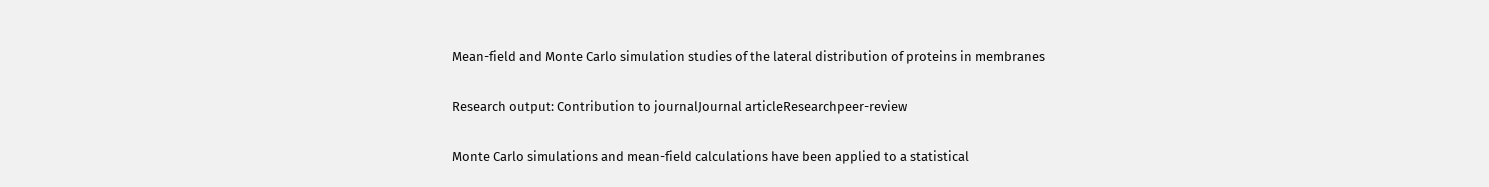Mean-field and Monte Carlo simulation studies of the lateral distribution of proteins in membranes

Research output: Contribution to journalJournal articleResearchpeer-review

Monte Carlo simulations and mean-field calculations have been applied to a statistical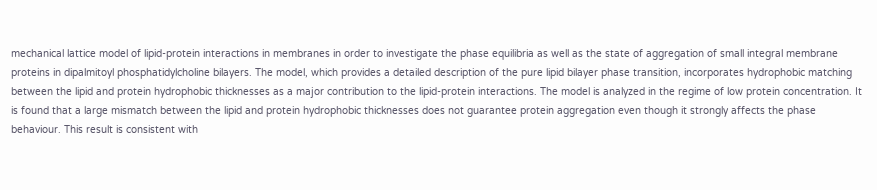mechanical lattice model of lipid-protein interactions in membranes in order to investigate the phase equilibria as well as the state of aggregation of small integral membrane proteins in dipalmitoyl phosphatidylcholine bilayers. The model, which provides a detailed description of the pure lipid bilayer phase transition, incorporates hydrophobic matching between the lipid and protein hydrophobic thicknesses as a major contribution to the lipid-protein interactions. The model is analyzed in the regime of low protein concentration. It is found that a large mismatch between the lipid and protein hydrophobic thicknesses does not guarantee protein aggregation even though it strongly affects the phase behaviour. This result is consistent with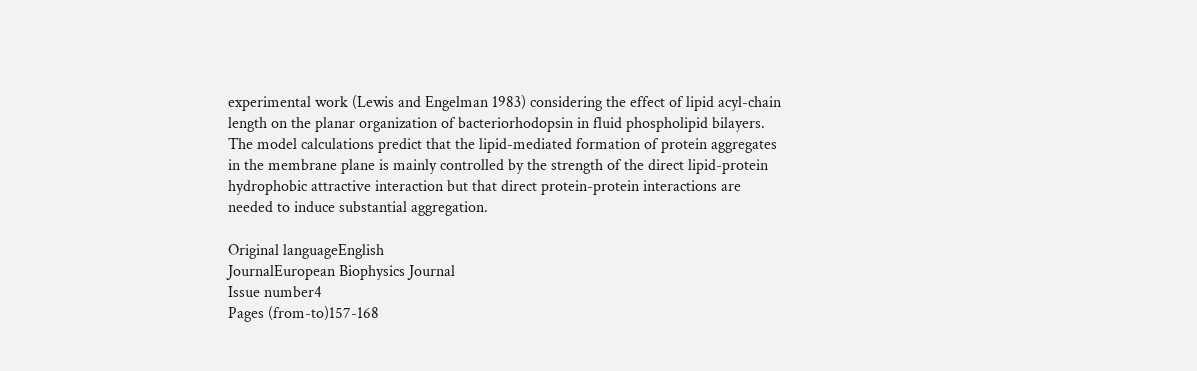experimental work (Lewis and Engelman 1983) considering the effect of lipid acyl-chain length on the planar organization of bacteriorhodopsin in fluid phospholipid bilayers. The model calculations predict that the lipid-mediated formation of protein aggregates in the membrane plane is mainly controlled by the strength of the direct lipid-protein hydrophobic attractive interaction but that direct protein-protein interactions are needed to induce substantial aggregation.

Original languageEnglish
JournalEuropean Biophysics Journal
Issue number4
Pages (from-to)157-168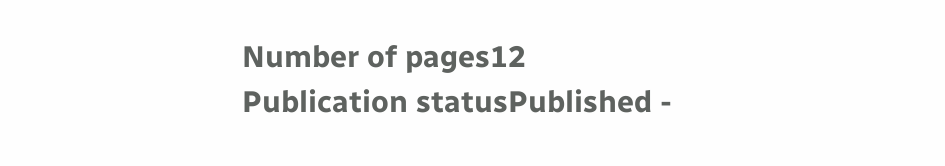Number of pages12
Publication statusPublished -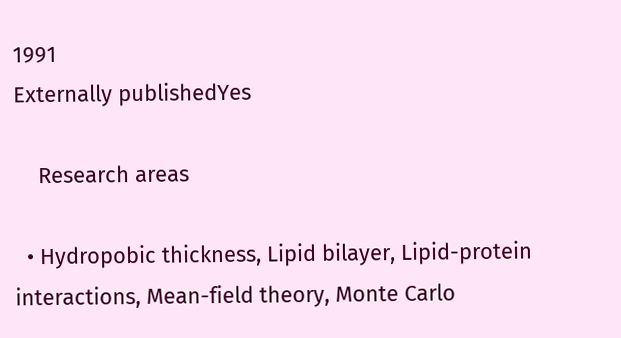1991
Externally publishedYes

    Research areas

  • Hydropobic thickness, Lipid bilayer, Lipid-protein interactions, Mean-field theory, Monte Carlo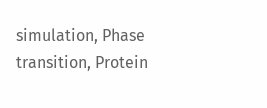simulation, Phase transition, Protein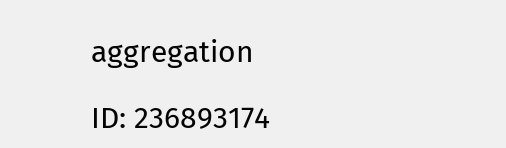aggregation

ID: 236893174